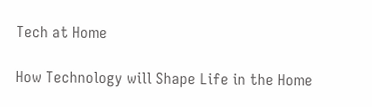Tech at Home

How Technology will Shape Life in the Home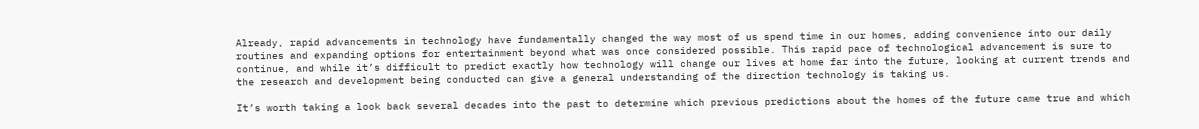Already, rapid advancements in technology have fundamentally changed the way most of us spend time in our homes, adding convenience into our daily routines and expanding options for entertainment beyond what was once considered possible. This rapid pace of technological advancement is sure to continue, and while it’s difficult to predict exactly how technology will change our lives at home far into the future, looking at current trends and the research and development being conducted can give a general understanding of the direction technology is taking us.

It’s worth taking a look back several decades into the past to determine which previous predictions about the homes of the future came true and which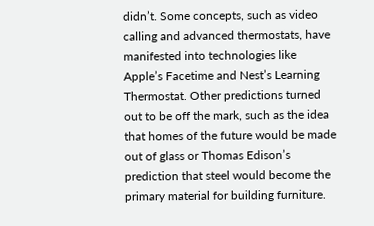didn’t. Some concepts, such as video calling and advanced thermostats, have manifested into technologies like Apple’s Facetime and Nest’s Learning Thermostat. Other predictions turned out to be off the mark, such as the idea that homes of the future would be made out of glass or Thomas Edison’s prediction that steel would become the primary material for building furniture.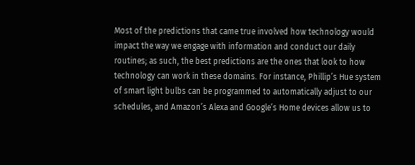Most of the predictions that came true involved how technology would impact the way we engage with information and conduct our daily routines; as such, the best predictions are the ones that look to how technology can work in these domains. For instance, Phillip’s Hue system of smart light bulbs can be programmed to automatically adjust to our schedules, and Amazon’s Alexa and Google’s Home devices allow us to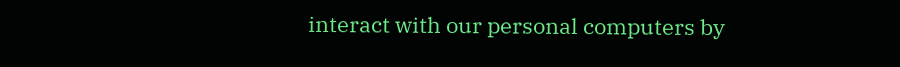interact with our personal computers by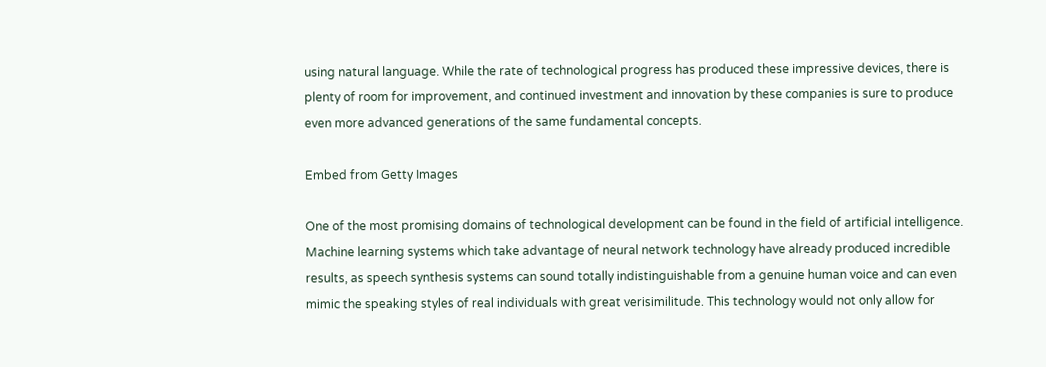using natural language. While the rate of technological progress has produced these impressive devices, there is plenty of room for improvement, and continued investment and innovation by these companies is sure to produce even more advanced generations of the same fundamental concepts.

Embed from Getty Images

One of the most promising domains of technological development can be found in the field of artificial intelligence. Machine learning systems which take advantage of neural network technology have already produced incredible results, as speech synthesis systems can sound totally indistinguishable from a genuine human voice and can even mimic the speaking styles of real individuals with great verisimilitude. This technology would not only allow for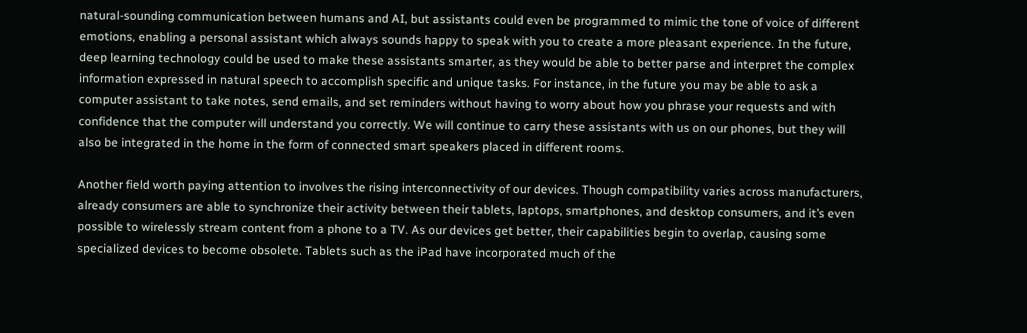natural-sounding communication between humans and AI, but assistants could even be programmed to mimic the tone of voice of different emotions, enabling a personal assistant which always sounds happy to speak with you to create a more pleasant experience. In the future, deep learning technology could be used to make these assistants smarter, as they would be able to better parse and interpret the complex information expressed in natural speech to accomplish specific and unique tasks. For instance, in the future you may be able to ask a computer assistant to take notes, send emails, and set reminders without having to worry about how you phrase your requests and with confidence that the computer will understand you correctly. We will continue to carry these assistants with us on our phones, but they will also be integrated in the home in the form of connected smart speakers placed in different rooms.

Another field worth paying attention to involves the rising interconnectivity of our devices. Though compatibility varies across manufacturers, already consumers are able to synchronize their activity between their tablets, laptops, smartphones, and desktop consumers, and it’s even possible to wirelessly stream content from a phone to a TV. As our devices get better, their capabilities begin to overlap, causing some specialized devices to become obsolete. Tablets such as the iPad have incorporated much of the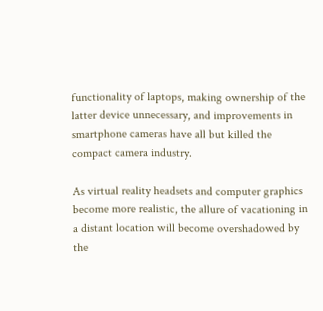functionality of laptops, making ownership of the latter device unnecessary, and improvements in smartphone cameras have all but killed the compact camera industry.

As virtual reality headsets and computer graphics become more realistic, the allure of vacationing in a distant location will become overshadowed by the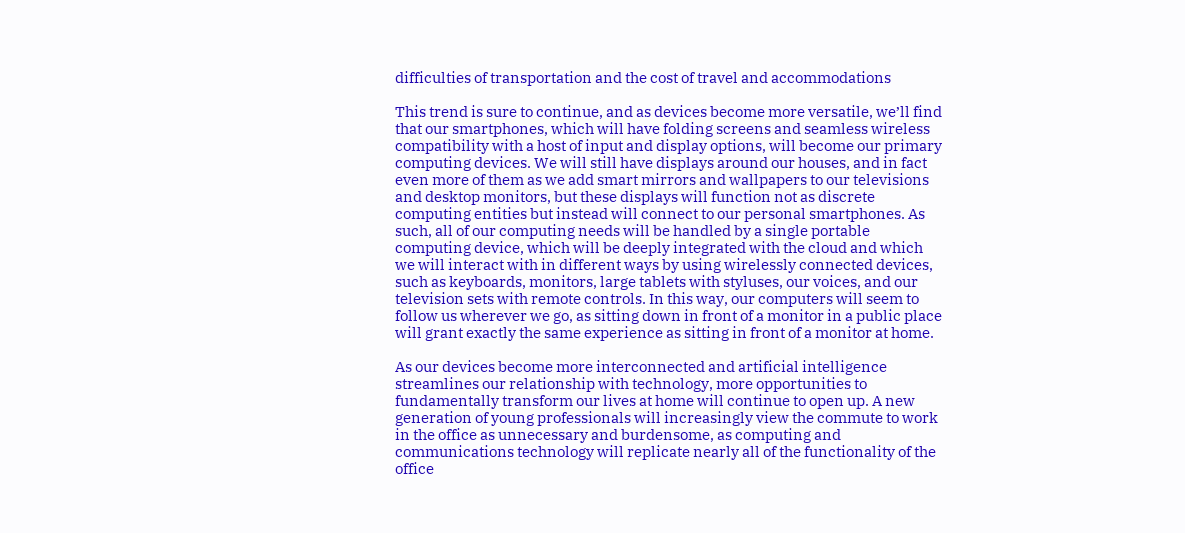difficulties of transportation and the cost of travel and accommodations

This trend is sure to continue, and as devices become more versatile, we’ll find that our smartphones, which will have folding screens and seamless wireless compatibility with a host of input and display options, will become our primary computing devices. We will still have displays around our houses, and in fact even more of them as we add smart mirrors and wallpapers to our televisions and desktop monitors, but these displays will function not as discrete computing entities but instead will connect to our personal smartphones. As such, all of our computing needs will be handled by a single portable computing device, which will be deeply integrated with the cloud and which we will interact with in different ways by using wirelessly connected devices, such as keyboards, monitors, large tablets with styluses, our voices, and our television sets with remote controls. In this way, our computers will seem to follow us wherever we go, as sitting down in front of a monitor in a public place will grant exactly the same experience as sitting in front of a monitor at home.

As our devices become more interconnected and artificial intelligence streamlines our relationship with technology, more opportunities to fundamentally transform our lives at home will continue to open up. A new generation of young professionals will increasingly view the commute to work in the office as unnecessary and burdensome, as computing and communications technology will replicate nearly all of the functionality of the office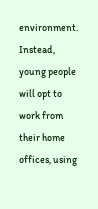environment. Instead, young people will opt to work from their home offices, using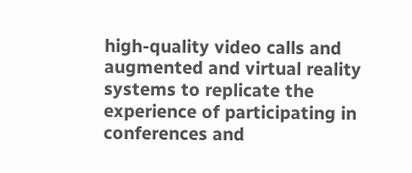high-quality video calls and augmented and virtual reality systems to replicate the experience of participating in conferences and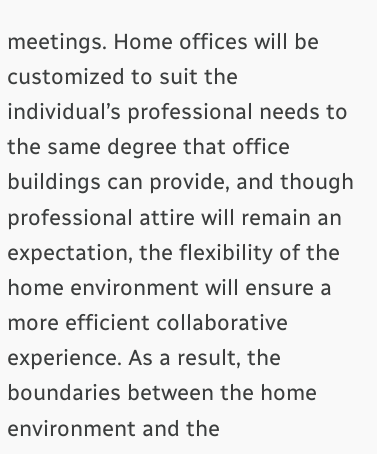meetings. Home offices will be customized to suit the individual’s professional needs to the same degree that office buildings can provide, and though professional attire will remain an expectation, the flexibility of the home environment will ensure a more efficient collaborative experience. As a result, the boundaries between the home environment and the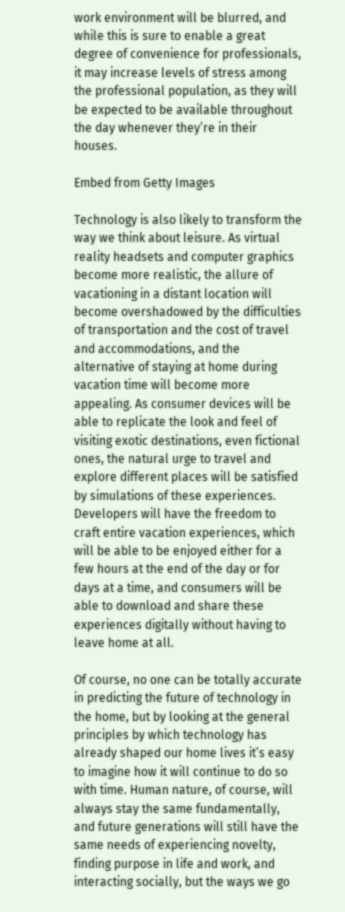work environment will be blurred, and while this is sure to enable a great degree of convenience for professionals, it may increase levels of stress among the professional population, as they will be expected to be available throughout the day whenever they’re in their houses.

Embed from Getty Images

Technology is also likely to transform the way we think about leisure. As virtual reality headsets and computer graphics become more realistic, the allure of vacationing in a distant location will become overshadowed by the difficulties of transportation and the cost of travel and accommodations, and the alternative of staying at home during vacation time will become more appealing. As consumer devices will be able to replicate the look and feel of visiting exotic destinations, even fictional ones, the natural urge to travel and explore different places will be satisfied by simulations of these experiences. Developers will have the freedom to craft entire vacation experiences, which will be able to be enjoyed either for a few hours at the end of the day or for days at a time, and consumers will be able to download and share these experiences digitally without having to leave home at all.

Of course, no one can be totally accurate in predicting the future of technology in the home, but by looking at the general principles by which technology has already shaped our home lives it’s easy to imagine how it will continue to do so with time. Human nature, of course, will always stay the same fundamentally, and future generations will still have the same needs of experiencing novelty, finding purpose in life and work, and interacting socially, but the ways we go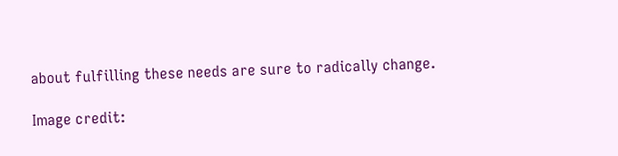about fulfilling these needs are sure to radically change.

Image credit: